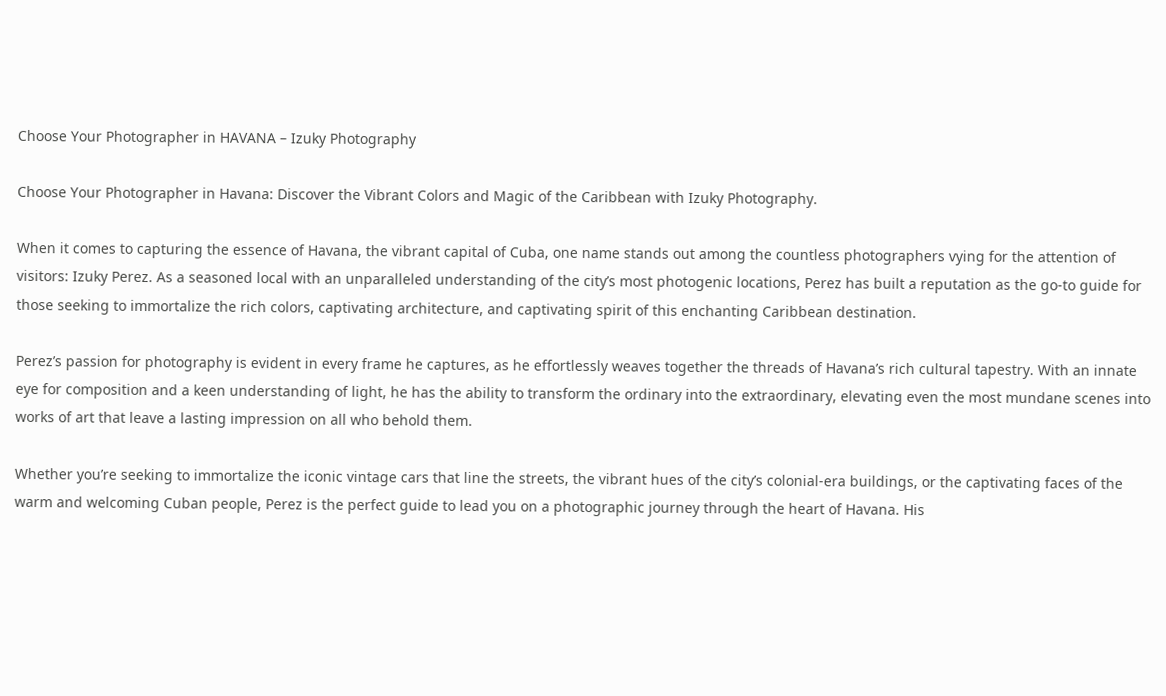Choose Your Photographer in HAVANA – Izuky Photography

Choose Your Photographer in Havana: Discover the Vibrant Colors and Magic of the Caribbean with Izuky Photography.

When it comes to capturing the essence of Havana, the vibrant capital of Cuba, one name stands out among the countless photographers vying for the attention of visitors: Izuky Perez. As a seasoned local with an unparalleled understanding of the city’s most photogenic locations, Perez has built a reputation as the go-to guide for those seeking to immortalize the rich colors, captivating architecture, and captivating spirit of this enchanting Caribbean destination.

Perez’s passion for photography is evident in every frame he captures, as he effortlessly weaves together the threads of Havana’s rich cultural tapestry. With an innate eye for composition and a keen understanding of light, he has the ability to transform the ordinary into the extraordinary, elevating even the most mundane scenes into works of art that leave a lasting impression on all who behold them.

Whether you’re seeking to immortalize the iconic vintage cars that line the streets, the vibrant hues of the city’s colonial-era buildings, or the captivating faces of the warm and welcoming Cuban people, Perez is the perfect guide to lead you on a photographic journey through the heart of Havana. His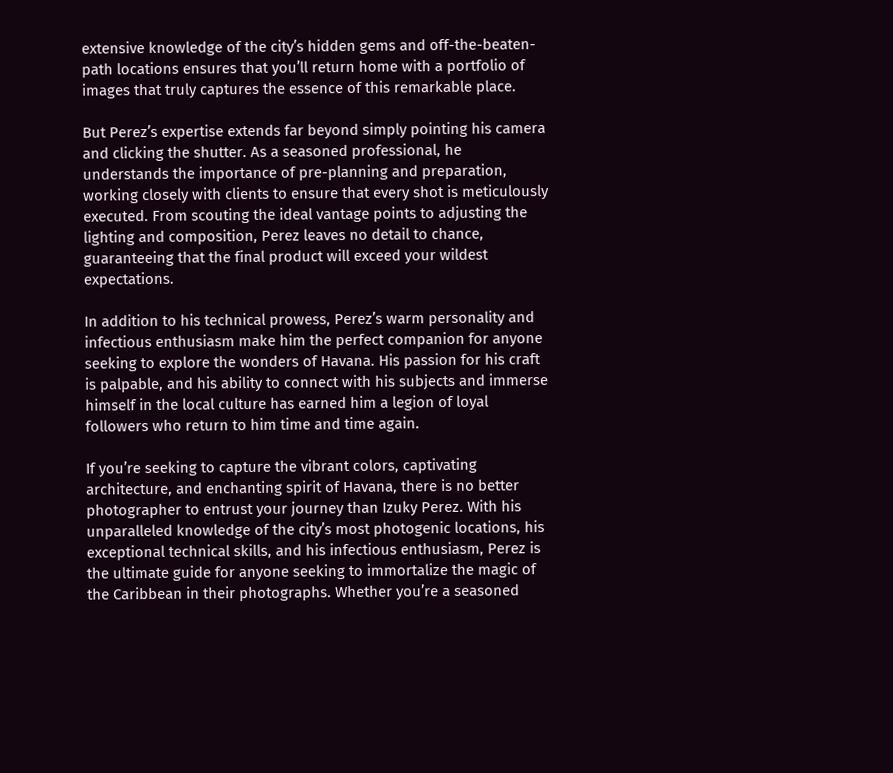extensive knowledge of the city’s hidden gems and off-the-beaten-path locations ensures that you’ll return home with a portfolio of images that truly captures the essence of this remarkable place.

But Perez’s expertise extends far beyond simply pointing his camera and clicking the shutter. As a seasoned professional, he understands the importance of pre-planning and preparation, working closely with clients to ensure that every shot is meticulously executed. From scouting the ideal vantage points to adjusting the lighting and composition, Perez leaves no detail to chance, guaranteeing that the final product will exceed your wildest expectations.

In addition to his technical prowess, Perez’s warm personality and infectious enthusiasm make him the perfect companion for anyone seeking to explore the wonders of Havana. His passion for his craft is palpable, and his ability to connect with his subjects and immerse himself in the local culture has earned him a legion of loyal followers who return to him time and time again.

If you’re seeking to capture the vibrant colors, captivating architecture, and enchanting spirit of Havana, there is no better photographer to entrust your journey than Izuky Perez. With his unparalleled knowledge of the city’s most photogenic locations, his exceptional technical skills, and his infectious enthusiasm, Perez is the ultimate guide for anyone seeking to immortalize the magic of the Caribbean in their photographs. Whether you’re a seasoned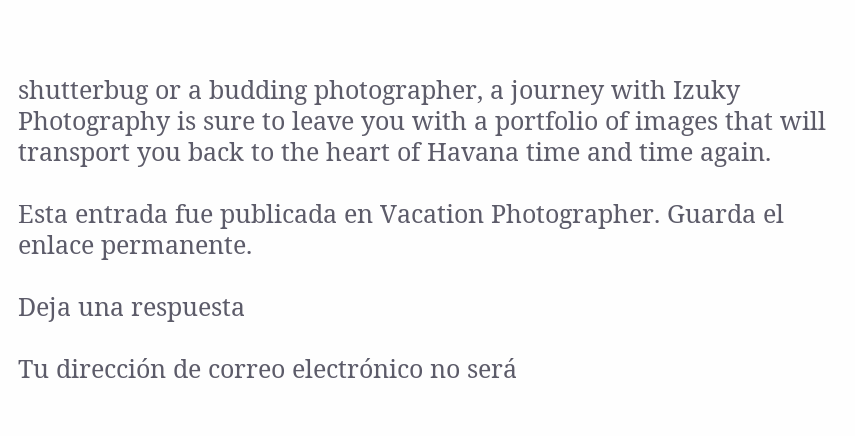shutterbug or a budding photographer, a journey with Izuky Photography is sure to leave you with a portfolio of images that will transport you back to the heart of Havana time and time again.

Esta entrada fue publicada en Vacation Photographer. Guarda el enlace permanente.

Deja una respuesta

Tu dirección de correo electrónico no será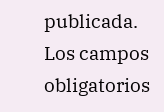publicada. Los campos obligatorios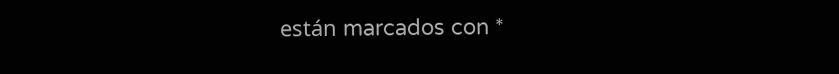están marcados con *